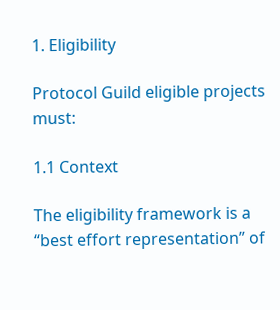1. Eligibility

Protocol Guild eligible projects must:

1.1 Context

The eligibility framework is a “best effort representation” of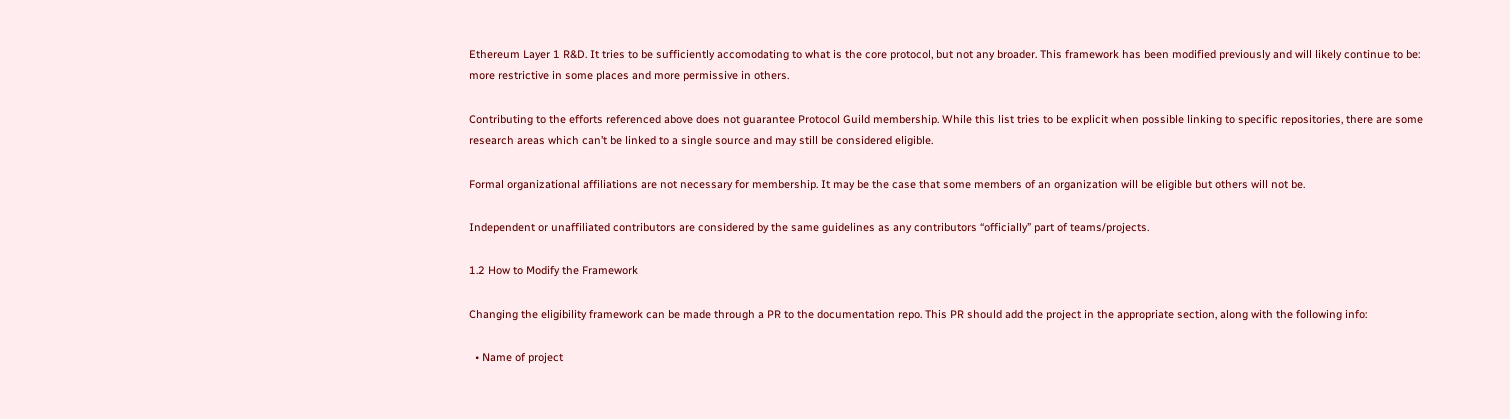Ethereum Layer 1 R&D. It tries to be sufficiently accomodating to what is the core protocol, but not any broader. This framework has been modified previously and will likely continue to be: more restrictive in some places and more permissive in others.

Contributing to the efforts referenced above does not guarantee Protocol Guild membership. While this list tries to be explicit when possible linking to specific repositories, there are some research areas which can’t be linked to a single source and may still be considered eligible.

Formal organizational affiliations are not necessary for membership. It may be the case that some members of an organization will be eligible but others will not be.

Independent or unaffiliated contributors are considered by the same guidelines as any contributors “officially” part of teams/projects.

1.2 How to Modify the Framework

Changing the eligibility framework can be made through a PR to the documentation repo. This PR should add the project in the appropriate section, along with the following info:

  • Name of project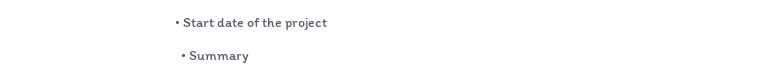• Start date of the project

  • Summary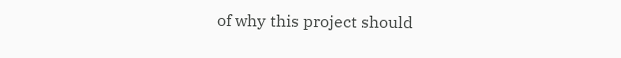of why this project should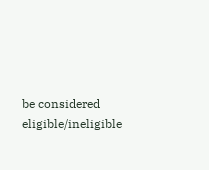be considered eligible/ineligible